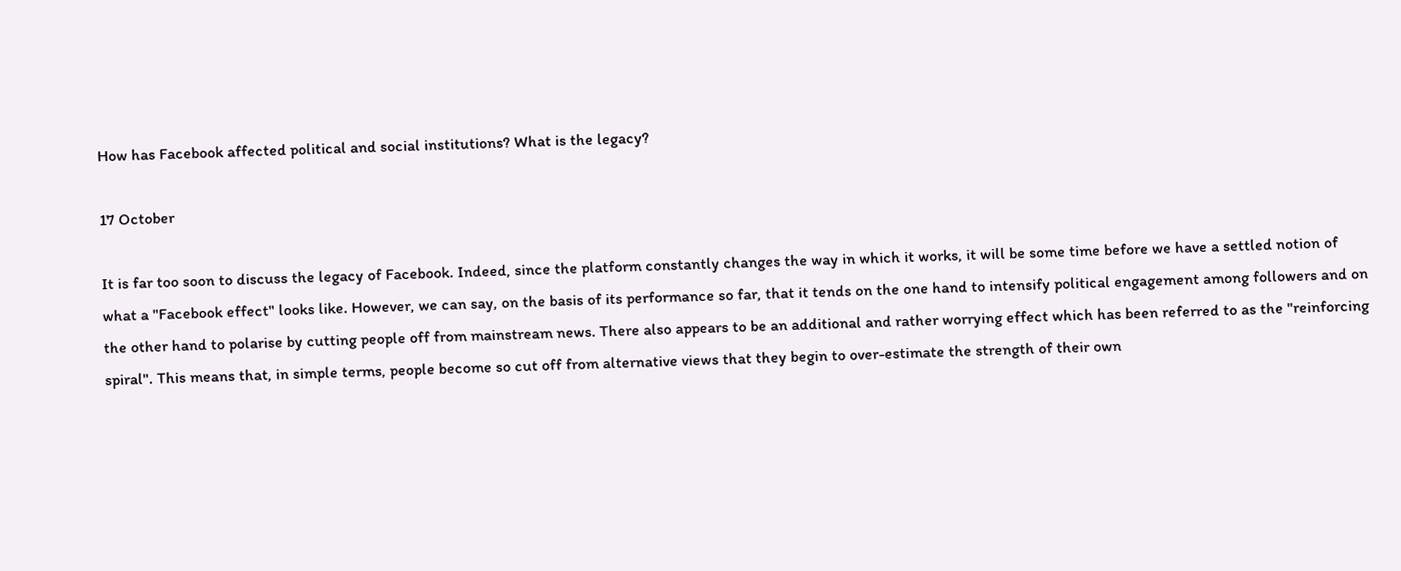How has Facebook affected political and social institutions? What is the legacy?

17 October

It is far too soon to discuss the legacy of Facebook. Indeed, since the platform constantly changes the way in which it works, it will be some time before we have a settled notion of what a "Facebook effect" looks like. However, we can say, on the basis of its performance so far, that it tends on the one hand to intensify political engagement among followers and on the other hand to polarise by cutting people off from mainstream news. There also appears to be an additional and rather worrying effect which has been referred to as the "reinforcing spiral". This means that, in simple terms, people become so cut off from alternative views that they begin to over-estimate the strength of their own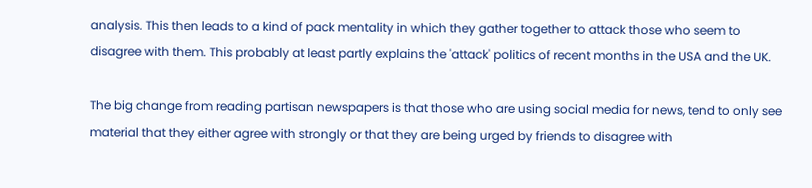analysis. This then leads to a kind of pack mentality in which they gather together to attack those who seem to disagree with them. This probably at least partly explains the 'attack' politics of recent months in the USA and the UK.

The big change from reading partisan newspapers is that those who are using social media for news, tend to only see material that they either agree with strongly or that they are being urged by friends to disagree with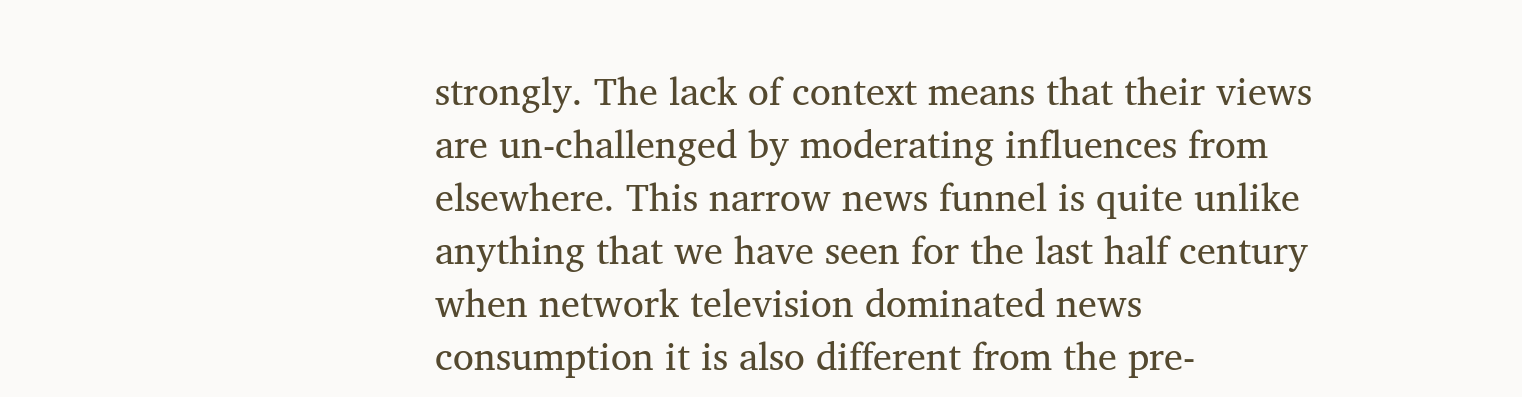strongly. The lack of context means that their views are un-challenged by moderating influences from elsewhere. This narrow news funnel is quite unlike anything that we have seen for the last half century when network television dominated news consumption it is also different from the pre-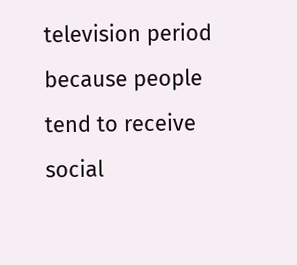television period because people tend to receive social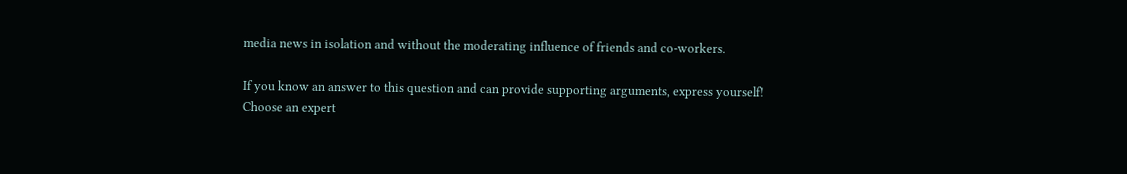media news in isolation and without the moderating influence of friends and co-workers.

If you know an answer to this question and can provide supporting arguments, express yourself!
Choose an expert